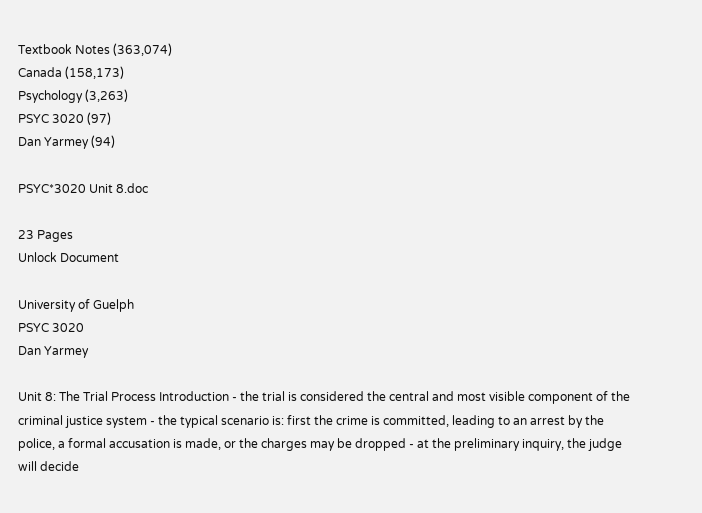Textbook Notes (363,074)
Canada (158,173)
Psychology (3,263)
PSYC 3020 (97)
Dan Yarmey (94)

PSYC*3020 Unit 8.doc

23 Pages
Unlock Document

University of Guelph
PSYC 3020
Dan Yarmey

Unit 8: The Trial Process Introduction - the trial is considered the central and most visible component of the criminal justice system - the typical scenario is: first the crime is committed, leading to an arrest by the police, a formal accusation is made, or the charges may be dropped - at the preliminary inquiry, the judge will decide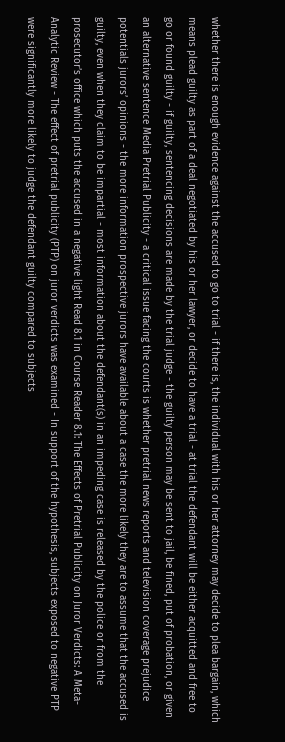whether there is enough evidence against the accused to go to trial - if there is, the individual with his or her attorney may decide to plea bargain, which means plead guilty as part of a deal negotiated by his or her lawyer, or decide to have a trial - at trial the defendant will be either acquitted and free to go or found guilty - if guilty, sentencing decisions are made by the trial judge - the guilty person may be sent to jail, be fined, put of probation, or given an alternative sentence Media Pretrial Publicity - a critical issue facing the courts is whether pretrial news reports and television coverage prejudice potentials jurors’ opinions - the more information prospective jurors have available about a case the more likely they are to assume that the accused is guilty, even when they claim to be impartial - most information about the defendant(s) in an impeding case is released by the police or from the prosecutor’s office which puts the accused in a negative light Read 8.1 in Course Reader 8.1: The Effects of Pretrial Publicity on Juror Verdicts: A Meta- Analytic Review - The effect of pretrial publicity (PTP) on juror verdicts was examined - In support of the hypothesis, subjects exposed to negative PTP were significantly more likely to judge the defendant guilty compared to subjects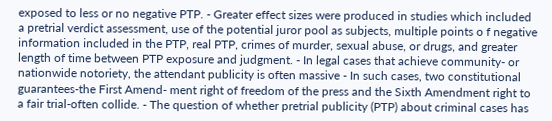exposed to less or no negative PTP. - Greater effect sizes were produced in studies which included a pretrial verdict assessment, use of the potential juror pool as subjects, multiple points o f negative information included in the PTP, real PTP, crimes of murder, sexual abuse, or drugs, and greater length of time between PTP exposure and judgment. - In legal cases that achieve community- or nationwide notoriety, the attendant publicity is often massive - In such cases, two constitutional guarantees-the First Amend- ment right of freedom of the press and the Sixth Amendment right to a fair trial-often collide. - The question of whether pretrial publicity (PTP) about criminal cases has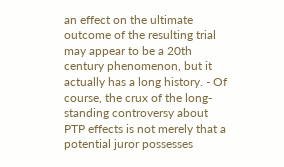an effect on the ultimate outcome of the resulting trial may appear to be a 20th century phenomenon, but it actually has a long history. - Of course, the crux of the long-standing controversy about PTP effects is not merely that a potential juror possesses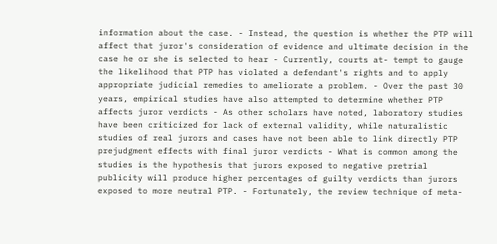information about the case. - Instead, the question is whether the PTP will affect that juror's consideration of evidence and ultimate decision in the case he or she is selected to hear - Currently, courts at- tempt to gauge the likelihood that PTP has violated a defendant's rights and to apply appropriate judicial remedies to ameliorate a problem. - Over the past 30 years, empirical studies have also attempted to determine whether PTP affects juror verdicts - As other scholars have noted, laboratory studies have been criticized for lack of external validity, while naturalistic studies of real jurors and cases have not been able to link directly PTP prejudgment effects with final juror verdicts - What is common among the studies is the hypothesis that jurors exposed to negative pretrial publicity will produce higher percentages of guilty verdicts than jurors exposed to more neutral PTP. - Fortunately, the review technique of meta-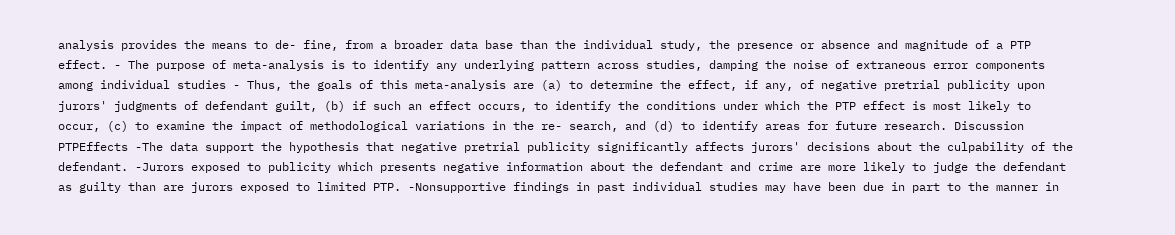analysis provides the means to de- fine, from a broader data base than the individual study, the presence or absence and magnitude of a PTP effect. - The purpose of meta-analysis is to identify any underlying pattern across studies, damping the noise of extraneous error components among individual studies - Thus, the goals of this meta-analysis are (a) to determine the effect, if any, of negative pretrial publicity upon jurors' judgments of defendant guilt, (b) if such an effect occurs, to identify the conditions under which the PTP effect is most likely to occur, (c) to examine the impact of methodological variations in the re- search, and (d) to identify areas for future research. Discussion PTPEffects -The data support the hypothesis that negative pretrial publicity significantly affects jurors' decisions about the culpability of the defendant. -Jurors exposed to publicity which presents negative information about the defendant and crime are more likely to judge the defendant as guilty than are jurors exposed to limited PTP. -Nonsupportive findings in past individual studies may have been due in part to the manner in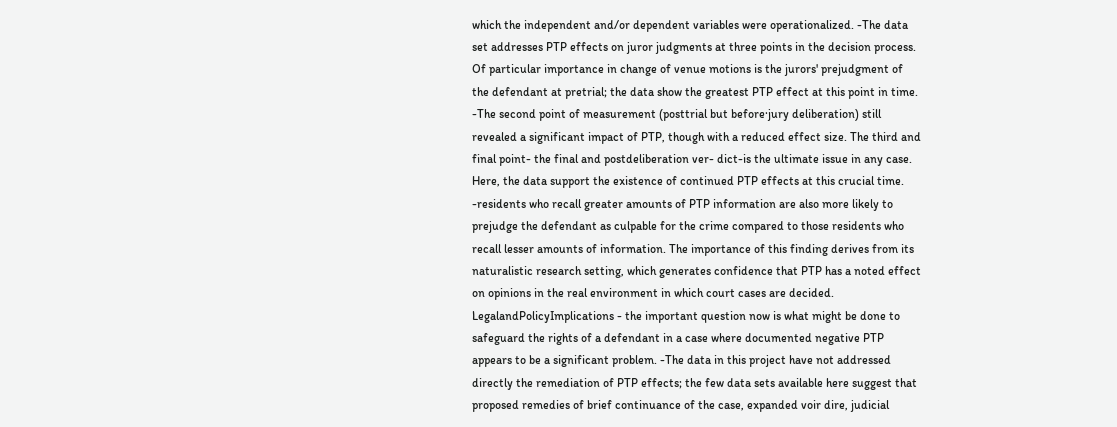which the independent and/or dependent variables were operationalized. -The data set addresses PTP effects on juror judgments at three points in the decision process. Of particular importance in change of venue motions is the jurors' prejudgment of the defendant at pretrial; the data show the greatest PTP effect at this point in time. -The second point of measurement (posttrial but before·jury deliberation) still revealed a significant impact of PTP, though with a reduced effect size. The third and final point- the final and postdeliberation ver- dict-is the ultimate issue in any case. Here, the data support the existence of continued PTP effects at this crucial time. -residents who recall greater amounts of PTP information are also more likely to prejudge the defendant as culpable for the crime compared to those residents who recall lesser amounts of information. The importance of this finding derives from its naturalistic research setting, which generates confidence that PTP has a noted effect on opinions in the real environment in which court cases are decided. LegalandPolicyImplications - the important question now is what might be done to safeguard the rights of a defendant in a case where documented negative PTP appears to be a significant problem. -The data in this project have not addressed directly the remediation of PTP effects; the few data sets available here suggest that proposed remedies of brief continuance of the case, expanded voir dire, judicial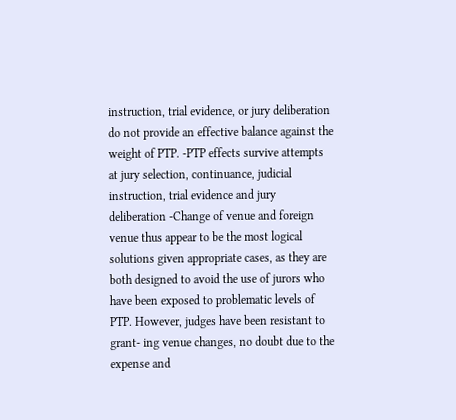instruction, trial evidence, or jury deliberation do not provide an effective balance against the weight of PTP. -PTP effects survive attempts at jury selection, continuance, judicial instruction, trial evidence and jury deliberation -Change of venue and foreign venue thus appear to be the most logical solutions given appropriate cases, as they are both designed to avoid the use of jurors who have been exposed to problematic levels of PTP. However, judges have been resistant to grant- ing venue changes, no doubt due to the expense and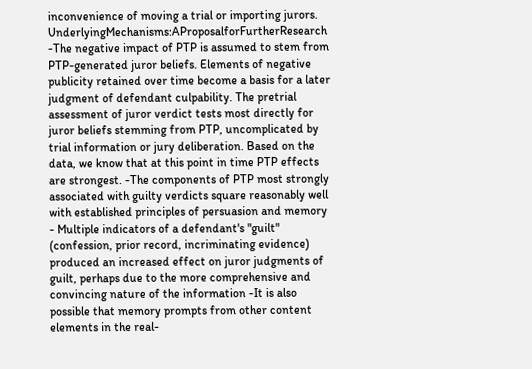inconvenience of moving a trial or importing jurors. UnderlyingMechanisms:AProposalforFurtherResearch -The negative impact of PTP is assumed to stem from PTP-generated juror beliefs. Elements of negative publicity retained over time become a basis for a later judgment of defendant culpability. The pretrial assessment of juror verdict tests most directly for juror beliefs stemming from PTP, uncomplicated by trial information or jury deliberation. Based on the data, we know that at this point in time PTP effects are strongest. -The components of PTP most strongly associated with guilty verdicts square reasonably well with established principles of persuasion and memory - Multiple indicators of a defendant's "guilt" (confession, prior record, incriminating evidence) produced an increased effect on juror judgments of guilt, perhaps due to the more comprehensive and convincing nature of the information -It is also possible that memory prompts from other content elements in the real-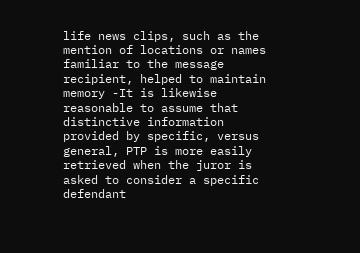life news clips, such as the mention of locations or names familiar to the message recipient, helped to maintain memory -It is likewise reasonable to assume that distinctive information provided by specific, versus general, PTP is more easily retrieved when the juror is asked to consider a specific defendant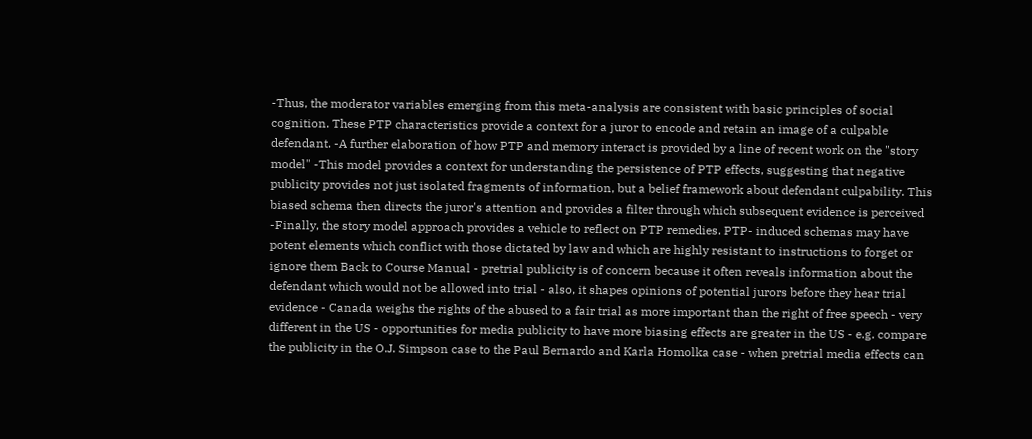-Thus, the moderator variables emerging from this meta-analysis are consistent with basic principles of social cognition. These PTP characteristics provide a context for a juror to encode and retain an image of a culpable defendant. -A further elaboration of how PTP and memory interact is provided by a line of recent work on the "story model" -This model provides a context for understanding the persistence of PTP effects, suggesting that negative publicity provides not just isolated fragments of information, but a belief framework about defendant culpability. This biased schema then directs the juror's attention and provides a filter through which subsequent evidence is perceived -Finally, the story model approach provides a vehicle to reflect on PTP remedies. PTP- induced schemas may have potent elements which conflict with those dictated by law and which are highly resistant to instructions to forget or ignore them Back to Course Manual - pretrial publicity is of concern because it often reveals information about the defendant which would not be allowed into trial - also, it shapes opinions of potential jurors before they hear trial evidence - Canada weighs the rights of the abused to a fair trial as more important than the right of free speech - very different in the US - opportunities for media publicity to have more biasing effects are greater in the US - e.g. compare the publicity in the O.J. Simpson case to the Paul Bernardo and Karla Homolka case - when pretrial media effects can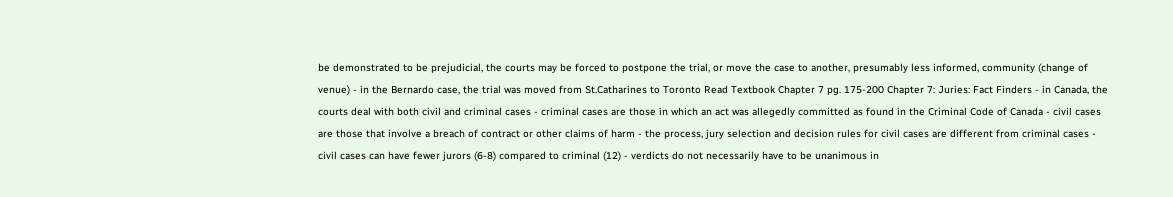be demonstrated to be prejudicial, the courts may be forced to postpone the trial, or move the case to another, presumably less informed, community (change of venue) - in the Bernardo case, the trial was moved from St.Catharines to Toronto Read Textbook Chapter 7 pg. 175-200 Chapter 7: Juries: Fact Finders - in Canada, the courts deal with both civil and criminal cases - criminal cases are those in which an act was allegedly committed as found in the Criminal Code of Canada - civil cases are those that involve a breach of contract or other claims of harm - the process, jury selection and decision rules for civil cases are different from criminal cases - civil cases can have fewer jurors (6-8) compared to criminal (12) - verdicts do not necessarily have to be unanimous in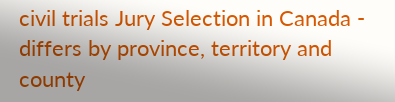civil trials Jury Selection in Canada - differs by province, territory and county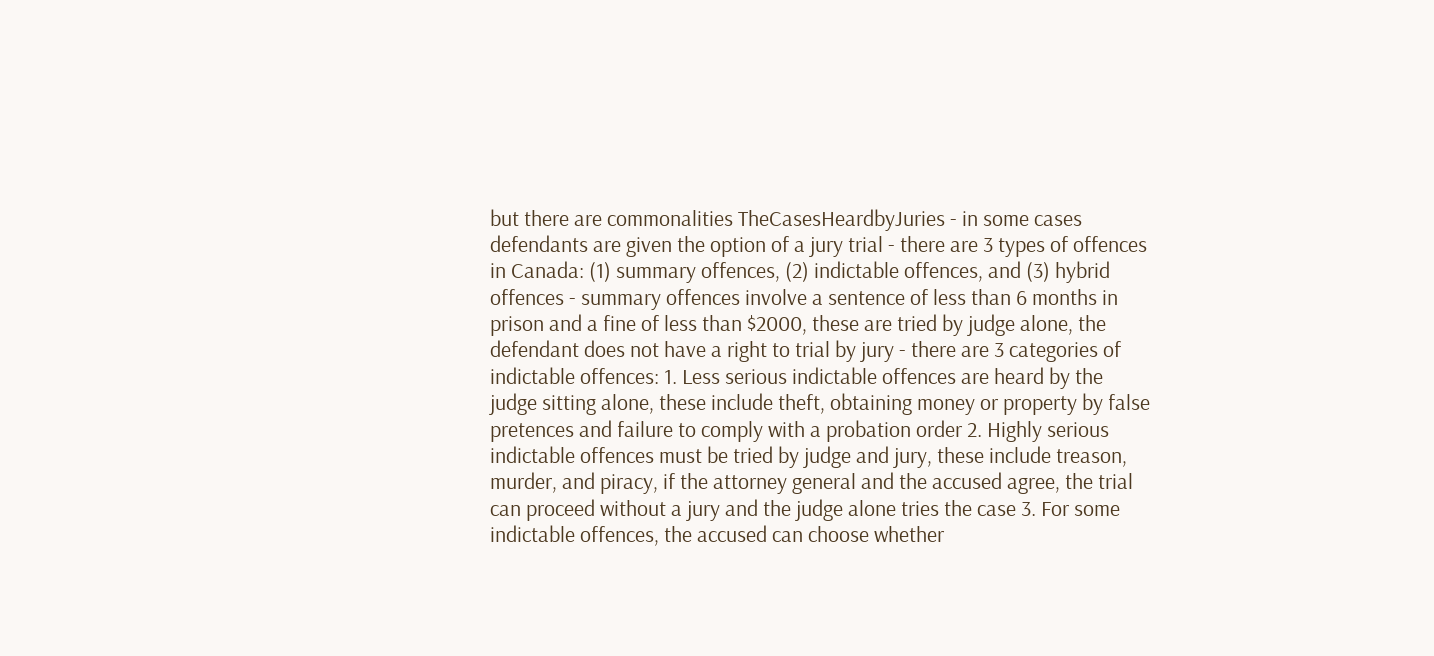but there are commonalities TheCasesHeardbyJuries - in some cases defendants are given the option of a jury trial - there are 3 types of offences in Canada: (1) summary offences, (2) indictable offences, and (3) hybrid offences - summary offences involve a sentence of less than 6 months in prison and a fine of less than $2000, these are tried by judge alone, the defendant does not have a right to trial by jury - there are 3 categories of indictable offences: 1. Less serious indictable offences are heard by the judge sitting alone, these include theft, obtaining money or property by false pretences and failure to comply with a probation order 2. Highly serious indictable offences must be tried by judge and jury, these include treason, murder, and piracy, if the attorney general and the accused agree, the trial can proceed without a jury and the judge alone tries the case 3. For some indictable offences, the accused can choose whether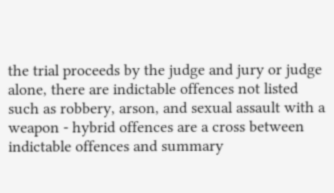the trial proceeds by the judge and jury or judge alone, there are indictable offences not listed such as robbery, arson, and sexual assault with a weapon - hybrid offences are a cross between indictable offences and summary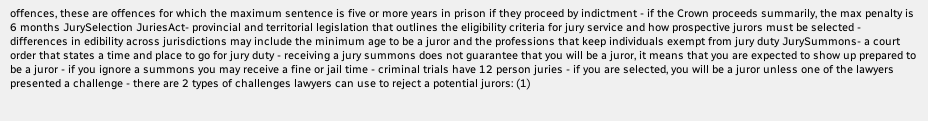offences, these are offences for which the maximum sentence is five or more years in prison if they proceed by indictment - if the Crown proceeds summarily, the max penalty is 6 months JurySelection JuriesAct- provincial and territorial legislation that outlines the eligibility criteria for jury service and how prospective jurors must be selected - differences in edibility across jurisdictions may include the minimum age to be a juror and the professions that keep individuals exempt from jury duty JurySummons- a court order that states a time and place to go for jury duty - receiving a jury summons does not guarantee that you will be a juror, it means that you are expected to show up prepared to be a juror - if you ignore a summons you may receive a fine or jail time - criminal trials have 12 person juries - if you are selected, you will be a juror unless one of the lawyers presented a challenge - there are 2 types of challenges lawyers can use to reject a potential jurors: (1)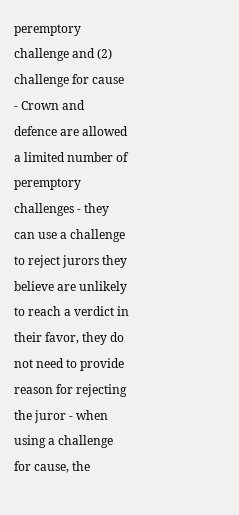peremptory challenge and (2) challenge for cause - Crown and defence are allowed a limited number of peremptory challenges - they can use a challenge to reject jurors they believe are unlikely to reach a verdict in their favor, they do not need to provide reason for rejecting the juror - when using a challenge for cause, the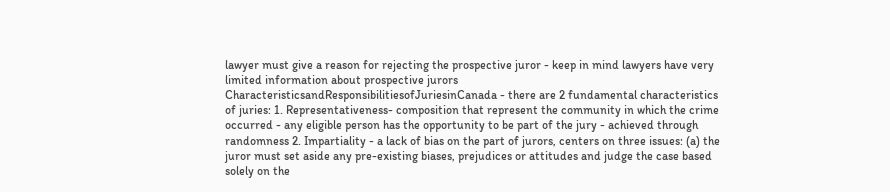lawyer must give a reason for rejecting the prospective juror - keep in mind lawyers have very limited information about prospective jurors CharacteristicsandResponsibilitiesofJuriesinCanada - there are 2 fundamental characteristics of juries: 1. Representativeness- composition that represent the community in which the crime occurred - any eligible person has the opportunity to be part of the jury - achieved through randomness 2. Impartiality - a lack of bias on the part of jurors, centers on three issues: (a) the juror must set aside any pre-existing biases, prejudices or attitudes and judge the case based solely on the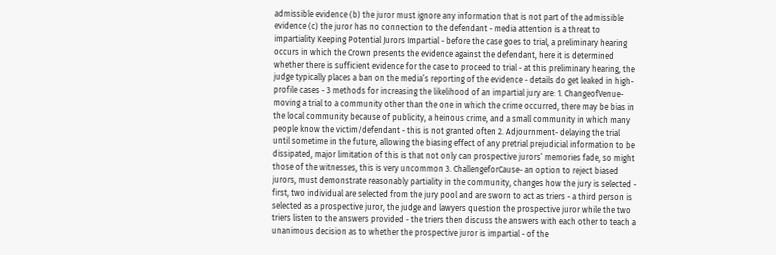admissible evidence (b) the juror must ignore any information that is not part of the admissible evidence (c) the juror has no connection to the defendant - media attention is a threat to impartiality Keeping Potential Jurors Impartial - before the case goes to trial, a preliminary hearing occurs in which the Crown presents the evidence against the defendant, here it is determined whether there is sufficient evidence for the case to proceed to trial - at this preliminary hearing, the judge typically places a ban on the media’s reporting of the evidence - details do get leaked in high-profile cases - 3 methods for increasing the likelihood of an impartial jury are: 1. ChangeofVenue- moving a trial to a community other than the one in which the crime occurred, there may be bias in the local community because of publicity, a heinous crime, and a small community in which many people know the victim/defendant - this is not granted often 2. Adjournment- delaying the trial until sometime in the future, allowing the biasing effect of any pretrial prejudicial information to be dissipated, major limitation of this is that not only can prospective jurors’ memories fade, so might those of the witnesses, this is very uncommon 3. ChallengeforCause- an option to reject biased jurors, must demonstrate reasonably partiality in the community, changes how the jury is selected - first, two individual are selected from the jury pool and are sworn to act as triers - a third person is selected as a prospective juror, the judge and lawyers question the prospective juror while the two triers listen to the answers provided - the triers then discuss the answers with each other to teach a unanimous decision as to whether the prospective juror is impartial - of the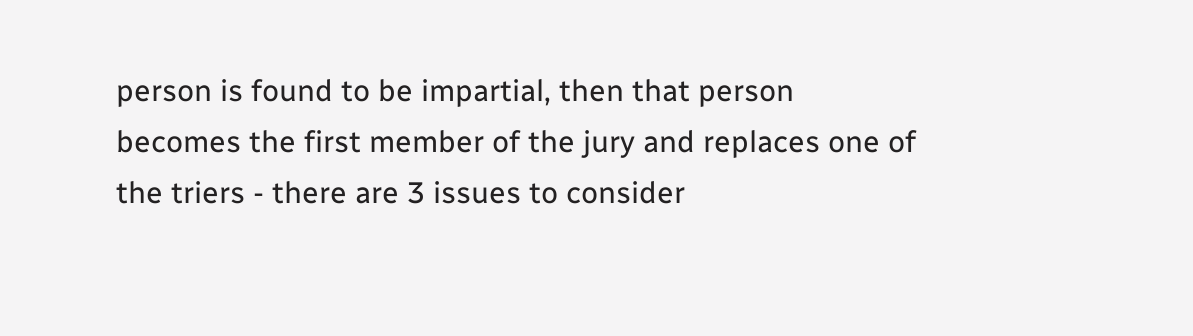person is found to be impartial, then that person becomes the first member of the jury and replaces one of the triers - there are 3 issues to consider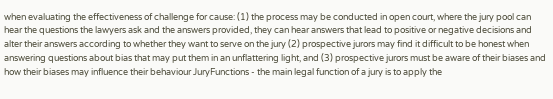when evaluating the effectiveness of challenge for cause: (1) the process may be conducted in open court, where the jury pool can hear the questions the lawyers ask and the answers provided, they can hear answers that lead to positive or negative decisions and alter their answers according to whether they want to serve on the jury (2) prospective jurors may find it difficult to be honest when answering questions about bias that may put them in an unflattering light, and (3) prospective jurors must be aware of their biases and how their biases may influence their behaviour JuryFunctions - the main legal function of a jury is to apply the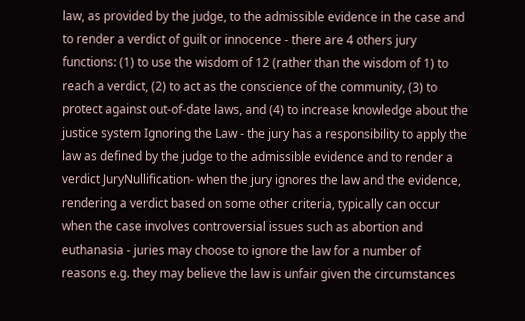law, as provided by the judge, to the admissible evidence in the case and to render a verdict of guilt or innocence - there are 4 others jury functions: (1) to use the wisdom of 12 (rather than the wisdom of 1) to reach a verdict, (2) to act as the conscience of the community, (3) to protect against out-of-date laws, and (4) to increase knowledge about the justice system Ignoring the Law - the jury has a responsibility to apply the law as defined by the judge to the admissible evidence and to render a verdict JuryNullification- when the jury ignores the law and the evidence, rendering a verdict based on some other criteria, typically can occur when the case involves controversial issues such as abortion and euthanasia - juries may choose to ignore the law for a number of reasons e.g. they may believe the law is unfair given the circumstances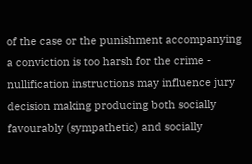of the case or the punishment accompanying a conviction is too harsh for the crime - nullification instructions may influence jury decision making producing both socially favourably (sympathetic) and socially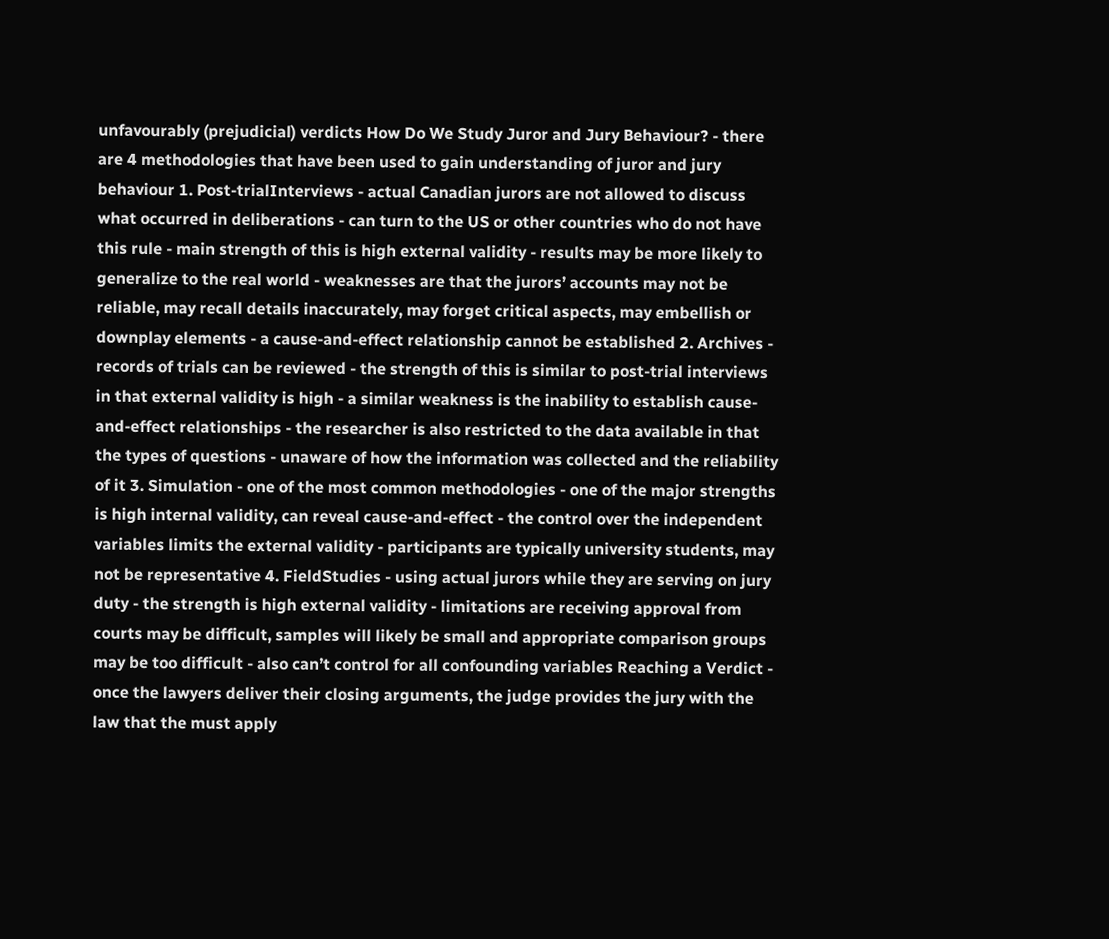unfavourably (prejudicial) verdicts How Do We Study Juror and Jury Behaviour? - there are 4 methodologies that have been used to gain understanding of juror and jury behaviour 1. Post-trialInterviews - actual Canadian jurors are not allowed to discuss what occurred in deliberations - can turn to the US or other countries who do not have this rule - main strength of this is high external validity - results may be more likely to generalize to the real world - weaknesses are that the jurors’ accounts may not be reliable, may recall details inaccurately, may forget critical aspects, may embellish or downplay elements - a cause-and-effect relationship cannot be established 2. Archives - records of trials can be reviewed - the strength of this is similar to post-trial interviews in that external validity is high - a similar weakness is the inability to establish cause-and-effect relationships - the researcher is also restricted to the data available in that the types of questions - unaware of how the information was collected and the reliability of it 3. Simulation - one of the most common methodologies - one of the major strengths is high internal validity, can reveal cause-and-effect - the control over the independent variables limits the external validity - participants are typically university students, may not be representative 4. FieldStudies - using actual jurors while they are serving on jury duty - the strength is high external validity - limitations are receiving approval from courts may be difficult, samples will likely be small and appropriate comparison groups may be too difficult - also can’t control for all confounding variables Reaching a Verdict - once the lawyers deliver their closing arguments, the judge provides the jury with the law that the must apply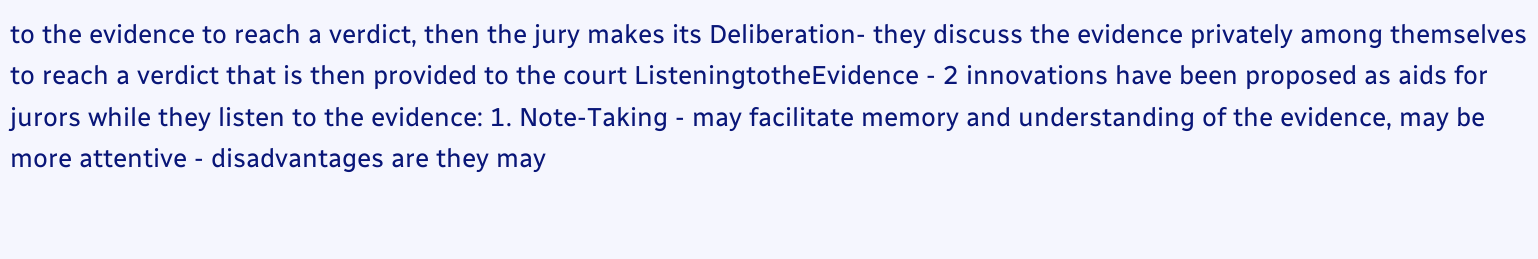to the evidence to reach a verdict, then the jury makes its Deliberation- they discuss the evidence privately among themselves to reach a verdict that is then provided to the court ListeningtotheEvidence - 2 innovations have been proposed as aids for jurors while they listen to the evidence: 1. Note-Taking - may facilitate memory and understanding of the evidence, may be more attentive - disadvantages are they may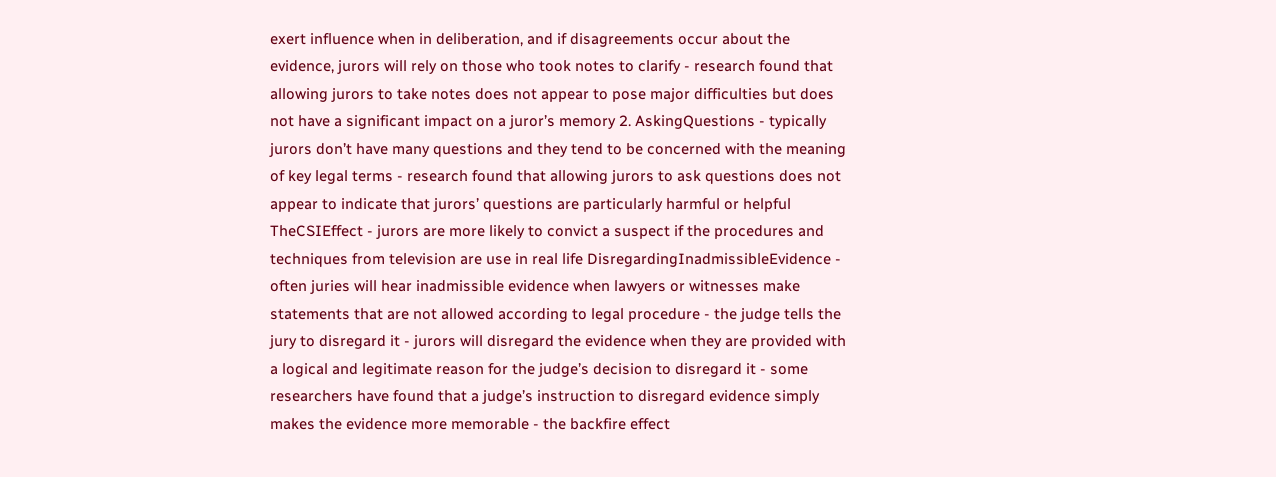exert influence when in deliberation, and if disagreements occur about the evidence, jurors will rely on those who took notes to clarify - research found that allowing jurors to take notes does not appear to pose major difficulties but does not have a significant impact on a juror’s memory 2. AskingQuestions - typically jurors don’t have many questions and they tend to be concerned with the meaning of key legal terms - research found that allowing jurors to ask questions does not appear to indicate that jurors’ questions are particularly harmful or helpful TheCSIEffect - jurors are more likely to convict a suspect if the procedures and techniques from television are use in real life DisregardingInadmissibleEvidence - often juries will hear inadmissible evidence when lawyers or witnesses make statements that are not allowed according to legal procedure - the judge tells the jury to disregard it - jurors will disregard the evidence when they are provided with a logical and legitimate reason for the judge’s decision to disregard it - some researchers have found that a judge’s instruction to disregard evidence simply makes the evidence more memorable - the backfire effect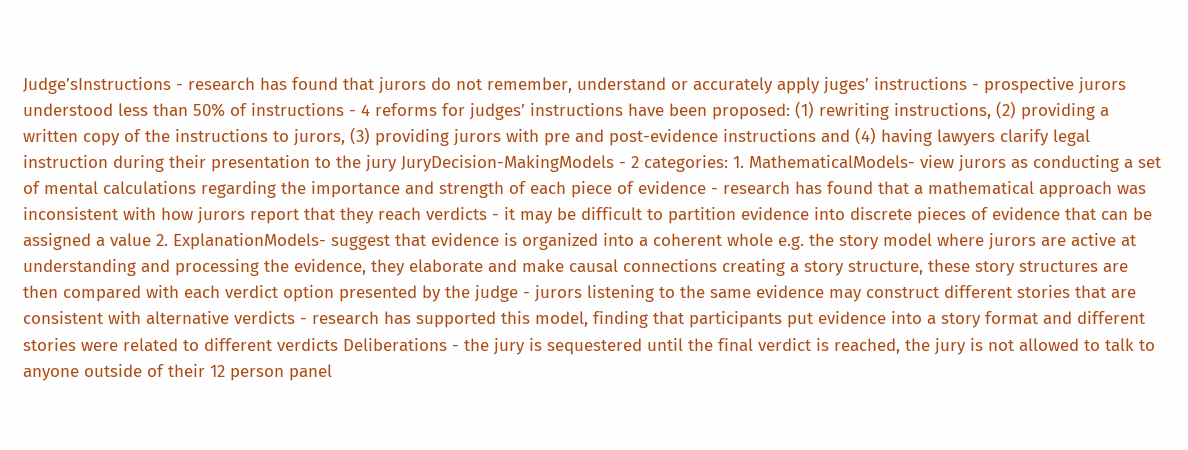Judge’sInstructions - research has found that jurors do not remember, understand or accurately apply juges’ instructions - prospective jurors understood less than 50% of instructions - 4 reforms for judges’ instructions have been proposed: (1) rewriting instructions, (2) providing a written copy of the instructions to jurors, (3) providing jurors with pre and post-evidence instructions and (4) having lawyers clarify legal instruction during their presentation to the jury JuryDecision-MakingModels - 2 categories: 1. MathematicalModels- view jurors as conducting a set of mental calculations regarding the importance and strength of each piece of evidence - research has found that a mathematical approach was inconsistent with how jurors report that they reach verdicts - it may be difficult to partition evidence into discrete pieces of evidence that can be assigned a value 2. ExplanationModels- suggest that evidence is organized into a coherent whole e.g. the story model where jurors are active at understanding and processing the evidence, they elaborate and make causal connections creating a story structure, these story structures are then compared with each verdict option presented by the judge - jurors listening to the same evidence may construct different stories that are consistent with alternative verdicts - research has supported this model, finding that participants put evidence into a story format and different stories were related to different verdicts Deliberations - the jury is sequestered until the final verdict is reached, the jury is not allowed to talk to anyone outside of their 12 person panel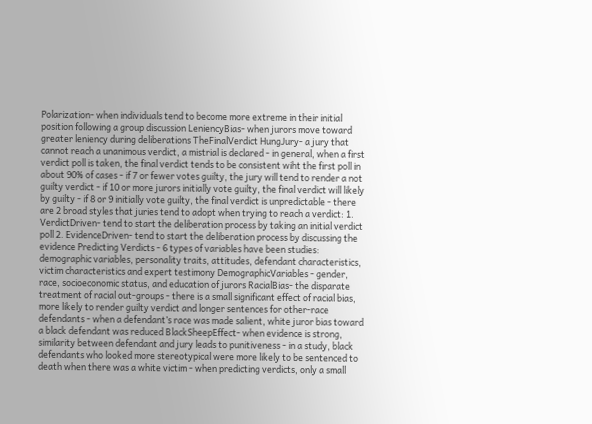Polarization- when individuals tend to become more extreme in their initial position following a group discussion LeniencyBias- when jurors move toward greater leniency during deliberations TheFinalVerdict HungJury- a jury that cannot reach a unanimous verdict, a mistrial is declared - in general, when a first verdict poll is taken, the final verdict tends to be consistent wiht the first poll in about 90% of cases - if 7 or fewer votes guilty, the jury will tend to render a not guilty verdict - if 10 or more jurors initially vote guilty, the final verdict will likely by guilty - if 8 or 9 initially vote guilty, the final verdict is unpredictable - there are 2 broad styles that juries tend to adopt when trying to reach a verdict: 1. VerdictDriven- tend to start the deliberation process by taking an initial verdict poll 2. EvidenceDriven- tend to start the deliberation process by discussing the evidence Predicting Verdicts - 6 types of variables have been studies: demographic variables, personality traits, attitudes, defendant characteristics, victim characteristics and expert testimony DemographicVariables - gender, race, socioeconomic status, and education of jurors RacialBias- the disparate treatment of racial out-groups - there is a small significant effect of racial bias, more likely to render guilty verdict and longer sentences for other-race defendants - when a defendant’s race was made salient, white juror bias toward a black defendant was reduced BlackSheepEffect- when evidence is strong, similarity between defendant and jury leads to punitiveness - in a study, black defendants who looked more stereotypical were more likely to be sentenced to death when there was a white victim - when predicting verdicts, only a small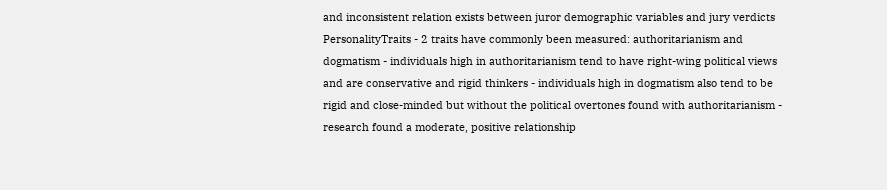and inconsistent relation exists between juror demographic variables and jury verdicts PersonalityTraits - 2 traits have commonly been measured: authoritarianism and dogmatism - individuals high in authoritarianism tend to have right-wing political views and are conservative and rigid thinkers - individuals high in dogmatism also tend to be rigid and close-minded but without the political overtones found with authoritarianism - research found a moderate, positive relationship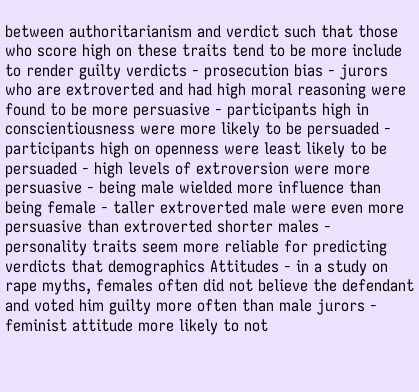between authoritarianism and verdict such that those who score high on these traits tend to be more include to render guilty verdicts - prosecution bias - jurors who are extroverted and had high moral reasoning were found to be more persuasive - participants high in conscientiousness were more likely to be persuaded - participants high on openness were least likely to be persuaded - high levels of extroversion were more persuasive - being male wielded more influence than being female - taller extroverted male were even more persuasive than extroverted shorter males - personality traits seem more reliable for predicting verdicts that demographics Attitudes - in a study on rape myths, females often did not believe the defendant and voted him guilty more often than male jurors - feminist attitude more likely to not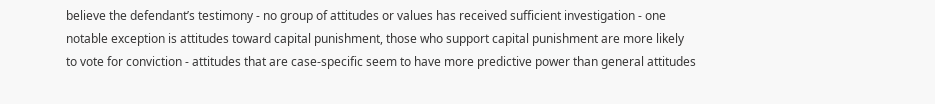believe the defendant’s testimony - no group of attitudes or values has received sufficient investigation - one notable exception is attitudes toward capital punishment, those who support capital punishment are more likely to vote for conviction - attitudes that are case-specific seem to have more predictive power than general attitudes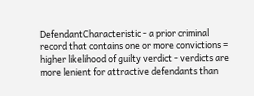DefendantCharacteristic - a prior criminal record that contains one or more convictions = higher likelihood of guilty verdict - verdicts are more lenient for attractive defendants than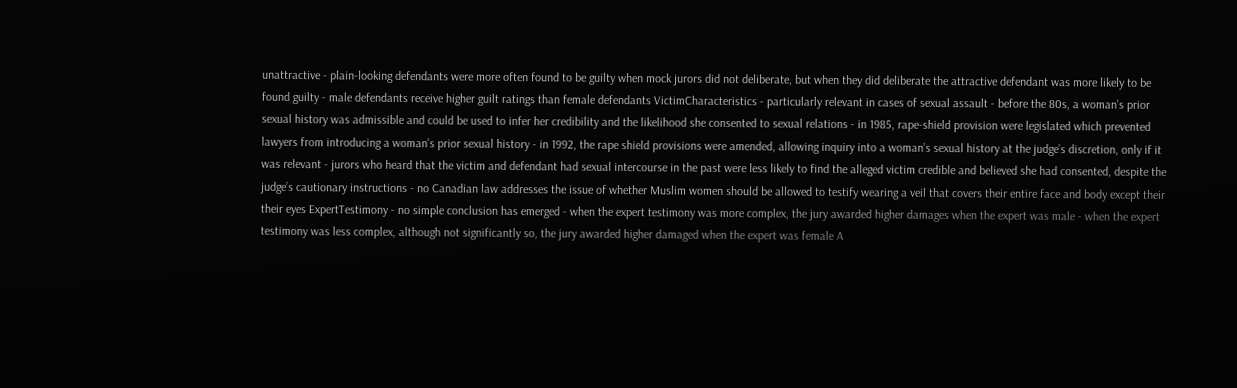unattractive - plain-looking defendants were more often found to be guilty when mock jurors did not deliberate, but when they did deliberate the attractive defendant was more likely to be found guilty - male defendants receive higher guilt ratings than female defendants VictimCharacteristics - particularly relevant in cases of sexual assault - before the 80s, a woman’s prior sexual history was admissible and could be used to infer her credibility and the likelihood she consented to sexual relations - in 1985, rape-shield provision were legislated which prevented lawyers from introducing a woman’s prior sexual history - in 1992, the rape shield provisions were amended, allowing inquiry into a woman’s sexual history at the judge’s discretion, only if it was relevant - jurors who heard that the victim and defendant had sexual intercourse in the past were less likely to find the alleged victim credible and believed she had consented, despite the judge’s cautionary instructions - no Canadian law addresses the issue of whether Muslim women should be allowed to testify wearing a veil that covers their entire face and body except their their eyes ExpertTestimony - no simple conclusion has emerged - when the expert testimony was more complex, the jury awarded higher damages when the expert was male - when the expert testimony was less complex, although not significantly so, the jury awarded higher damaged when the expert was female A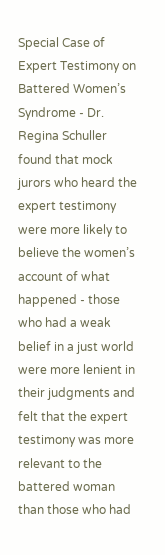Special Case of Expert Testimony on Battered Women’s Syndrome - Dr. Regina Schuller found that mock jurors who heard the expert testimony were more likely to believe the women’s account of what happened - those who had a weak belief in a just world were more lenient in their judgments and felt that the expert testimony was more relevant to the battered woman than those who had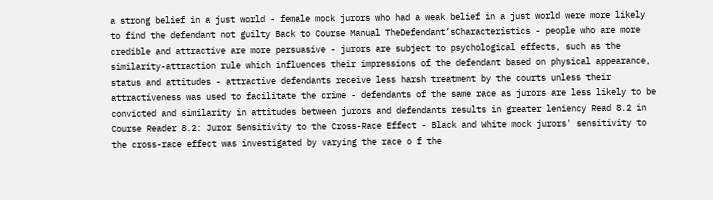a strong belief in a just world - female mock jurors who had a weak belief in a just world were more likely to find the defendant not guilty Back to Course Manual TheDefendant’sCharacteristics - people who are more credible and attractive are more persuasive - jurors are subject to psychological effects, such as the similarity-attraction rule which influences their impressions of the defendant based on physical appearance, status and attitudes - attractive defendants receive less harsh treatment by the courts unless their attractiveness was used to facilitate the crime - defendants of the same race as jurors are less likely to be convicted and similarity in attitudes between jurors and defendants results in greater leniency Read 8.2 in Course Reader 8.2: Juror Sensitivity to the Cross-Race Effect - Black and White mock jurors' sensitivity to the cross-race effect was investigated by varying the race o f the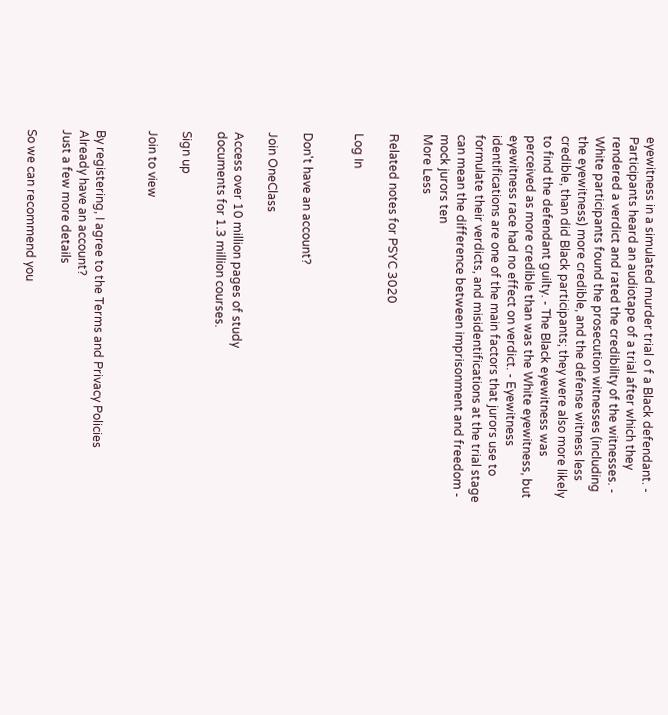eyewitness in a simulated murder trial o f a Black defendant. - Participants heard an audiotape of a trial after which they rendered a verdict and rated the credibility of the witnesses. - White participants found the prosecution witnesses (including the eyewitness) more credible, and the defense witness less credible, than did Black participants; they were also more likely to find the defendant guilty. - The Black eyewitness was perceived as more credible than was the White eyewitness, but eyewitness race had no effect on verdict. - Eyewitness identifications are one of the main factors that jurors use to formulate their verdicts, and misidentifications at the trial stage can mean the difference between imprisonment and freedom - mock jurors ten
More Less

Related notes for PSYC 3020

Log In


Don't have an account?

Join OneClass

Access over 10 million pages of study
documents for 1.3 million courses.

Sign up

Join to view


By registering, I agree to the Terms and Privacy Policies
Already have an account?
Just a few more details

So we can recommend you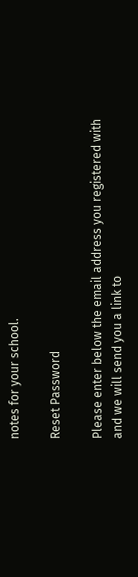notes for your school.

Reset Password

Please enter below the email address you registered with and we will send you a link to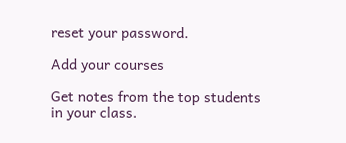reset your password.

Add your courses

Get notes from the top students in your class.